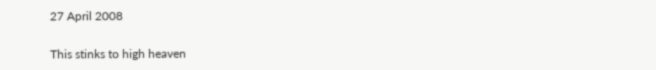27 April 2008

This stinks to high heaven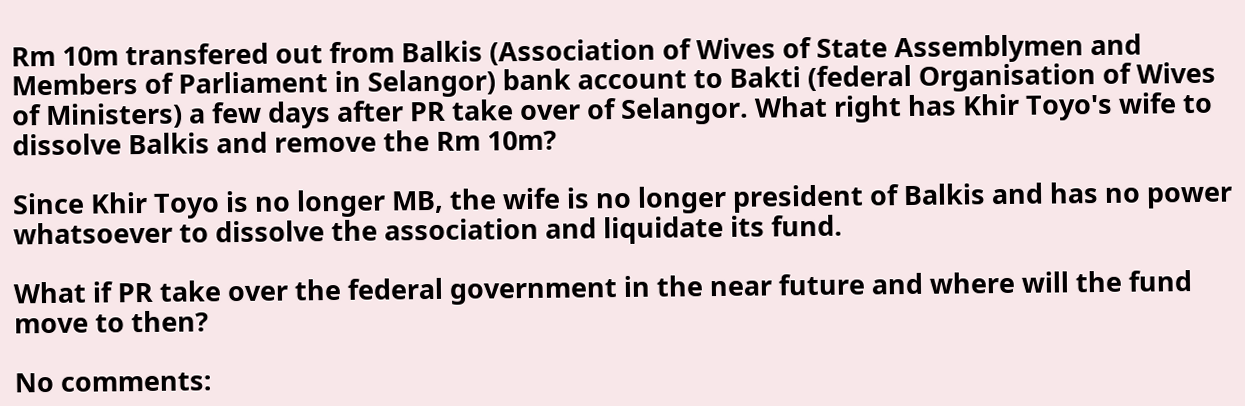Rm 10m transfered out from Balkis (Association of Wives of State Assemblymen and Members of Parliament in Selangor) bank account to Bakti (federal Organisation of Wives of Ministers) a few days after PR take over of Selangor. What right has Khir Toyo's wife to dissolve Balkis and remove the Rm 10m?

Since Khir Toyo is no longer MB, the wife is no longer president of Balkis and has no power whatsoever to dissolve the association and liquidate its fund.

What if PR take over the federal government in the near future and where will the fund move to then?

No comments: